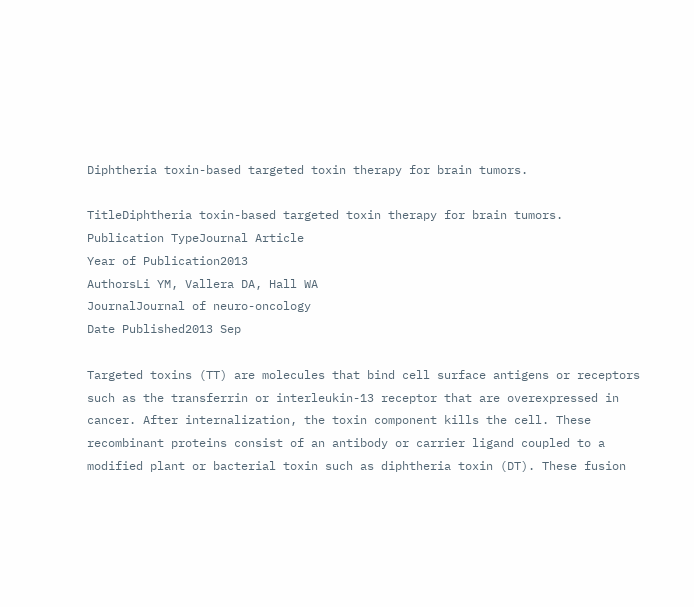Diphtheria toxin-based targeted toxin therapy for brain tumors.

TitleDiphtheria toxin-based targeted toxin therapy for brain tumors.
Publication TypeJournal Article
Year of Publication2013
AuthorsLi YM, Vallera DA, Hall WA
JournalJournal of neuro-oncology
Date Published2013 Sep

Targeted toxins (TT) are molecules that bind cell surface antigens or receptors such as the transferrin or interleukin-13 receptor that are overexpressed in cancer. After internalization, the toxin component kills the cell. These recombinant proteins consist of an antibody or carrier ligand coupled to a modified plant or bacterial toxin such as diphtheria toxin (DT). These fusion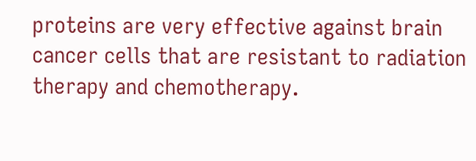proteins are very effective against brain cancer cells that are resistant to radiation therapy and chemotherapy.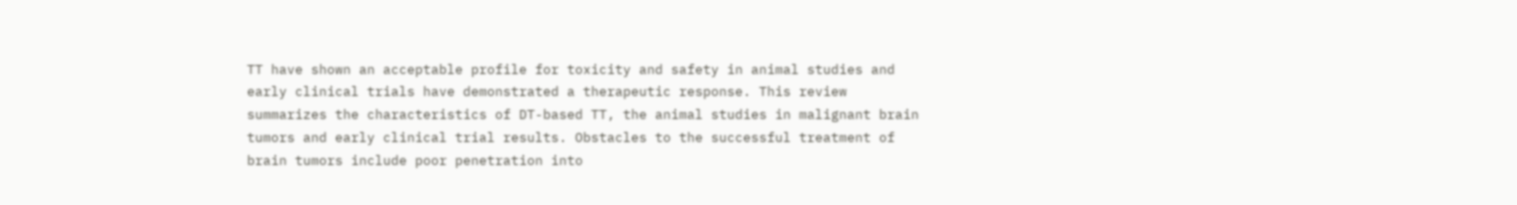TT have shown an acceptable profile for toxicity and safety in animal studies and early clinical trials have demonstrated a therapeutic response. This review summarizes the characteristics of DT-based TT, the animal studies in malignant brain tumors and early clinical trial results. Obstacles to the successful treatment of brain tumors include poor penetration into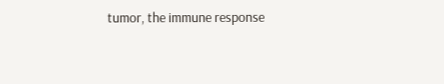tumor, the immune response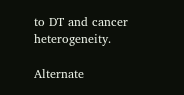to DT and cancer heterogeneity.

Alternate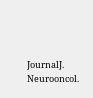JournalJ. Neurooncol.